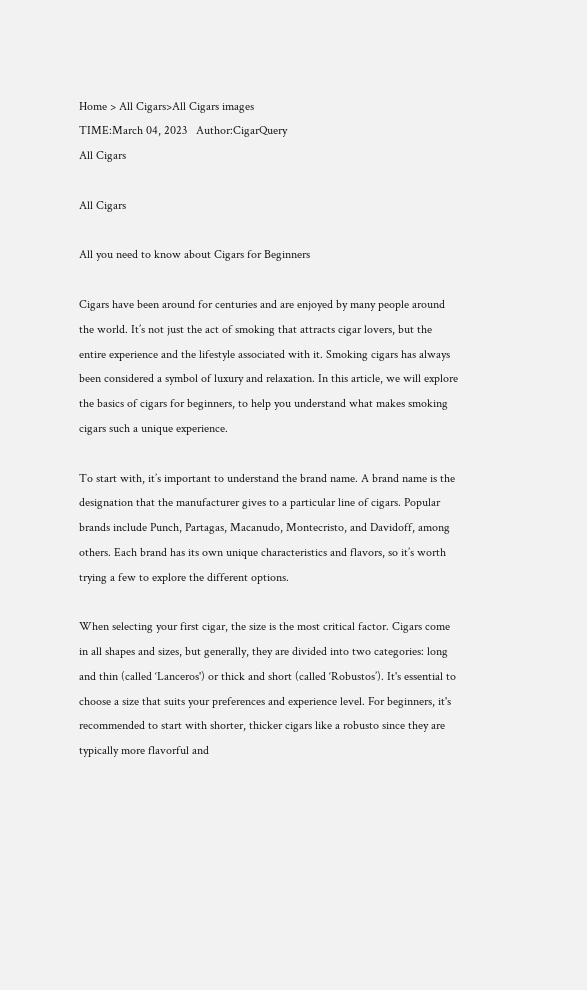Home > All Cigars>All Cigars images
TIME:March 04, 2023   Author:CigarQuery
All Cigars

All Cigars

All you need to know about Cigars for Beginners

Cigars have been around for centuries and are enjoyed by many people around the world. It’s not just the act of smoking that attracts cigar lovers, but the entire experience and the lifestyle associated with it. Smoking cigars has always been considered a symbol of luxury and relaxation. In this article, we will explore the basics of cigars for beginners, to help you understand what makes smoking cigars such a unique experience.

To start with, it’s important to understand the brand name. A brand name is the designation that the manufacturer gives to a particular line of cigars. Popular brands include Punch, Partagas, Macanudo, Montecristo, and Davidoff, among others. Each brand has its own unique characteristics and flavors, so it’s worth trying a few to explore the different options.

When selecting your first cigar, the size is the most critical factor. Cigars come in all shapes and sizes, but generally, they are divided into two categories: long and thin (called ‘Lanceros') or thick and short (called ‘Robustos’). It's essential to choose a size that suits your preferences and experience level. For beginners, it's recommended to start with shorter, thicker cigars like a robusto since they are typically more flavorful and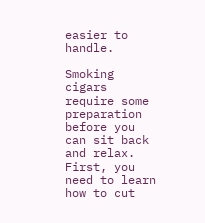easier to handle.

Smoking cigars require some preparation before you can sit back and relax. First, you need to learn how to cut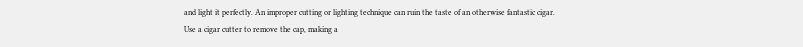and light it perfectly. An improper cutting or lighting technique can ruin the taste of an otherwise fantastic cigar. Use a cigar cutter to remove the cap, making a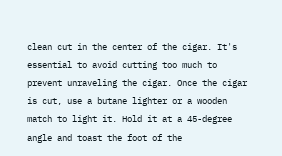clean cut in the center of the cigar. It's essential to avoid cutting too much to prevent unraveling the cigar. Once the cigar is cut, use a butane lighter or a wooden match to light it. Hold it at a 45-degree angle and toast the foot of the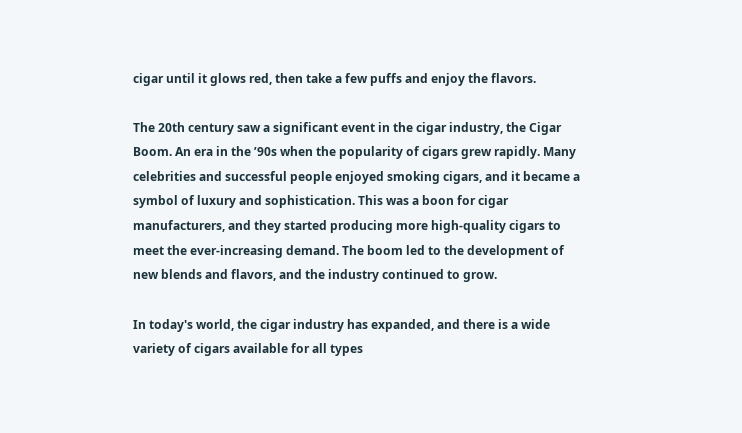cigar until it glows red, then take a few puffs and enjoy the flavors.

The 20th century saw a significant event in the cigar industry, the Cigar Boom. An era in the ’90s when the popularity of cigars grew rapidly. Many celebrities and successful people enjoyed smoking cigars, and it became a symbol of luxury and sophistication. This was a boon for cigar manufacturers, and they started producing more high-quality cigars to meet the ever-increasing demand. The boom led to the development of new blends and flavors, and the industry continued to grow.

In today's world, the cigar industry has expanded, and there is a wide variety of cigars available for all types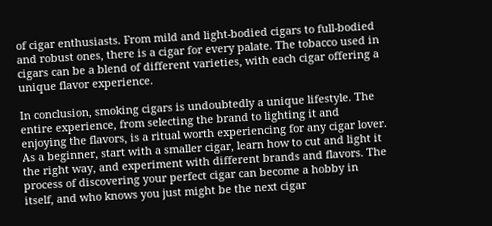of cigar enthusiasts. From mild and light-bodied cigars to full-bodied and robust ones, there is a cigar for every palate. The tobacco used in cigars can be a blend of different varieties, with each cigar offering a unique flavor experience.

In conclusion, smoking cigars is undoubtedly a unique lifestyle. The entire experience, from selecting the brand to lighting it and enjoying the flavors, is a ritual worth experiencing for any cigar lover. As a beginner, start with a smaller cigar, learn how to cut and light it the right way, and experiment with different brands and flavors. The process of discovering your perfect cigar can become a hobby in itself, and who knows you just might be the next cigar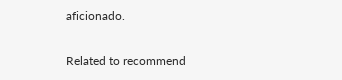aficionado.

Related to recommend